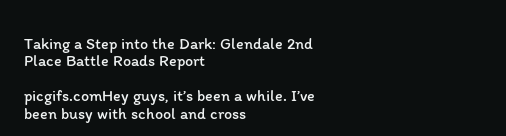Taking a Step into the Dark: Glendale 2nd Place Battle Roads Report

picgifs.comHey guys, it’s been a while. I’ve been busy with school and cross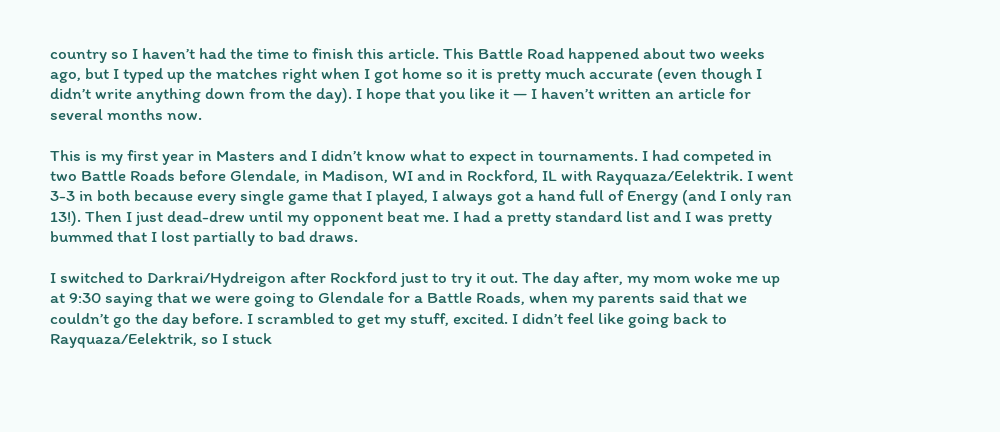country so I haven’t had the time to finish this article. This Battle Road happened about two weeks ago, but I typed up the matches right when I got home so it is pretty much accurate (even though I didn’t write anything down from the day). I hope that you like it — I haven’t written an article for several months now.

This is my first year in Masters and I didn’t know what to expect in tournaments. I had competed in two Battle Roads before Glendale, in Madison, WI and in Rockford, IL with Rayquaza/Eelektrik. I went 3-3 in both because every single game that I played, I always got a hand full of Energy (and I only ran 13!). Then I just dead-drew until my opponent beat me. I had a pretty standard list and I was pretty bummed that I lost partially to bad draws.

I switched to Darkrai/Hydreigon after Rockford just to try it out. The day after, my mom woke me up at 9:30 saying that we were going to Glendale for a Battle Roads, when my parents said that we couldn’t go the day before. I scrambled to get my stuff, excited. I didn’t feel like going back to Rayquaza/Eelektrik, so I stuck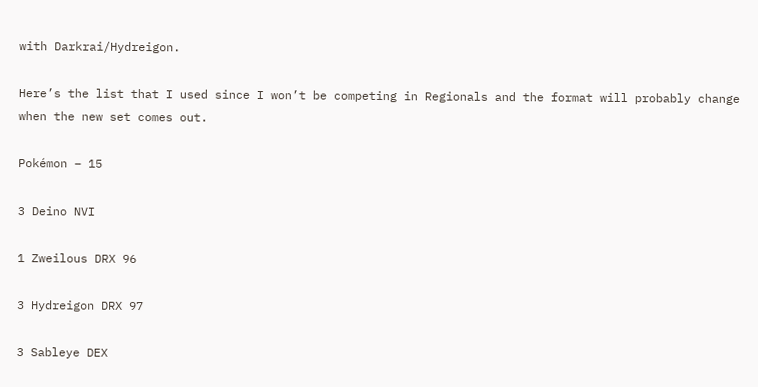with Darkrai/Hydreigon.

Here’s the list that I used since I won’t be competing in Regionals and the format will probably change when the new set comes out.

Pokémon – 15

3 Deino NVI

1 Zweilous DRX 96

3 Hydreigon DRX 97

3 Sableye DEX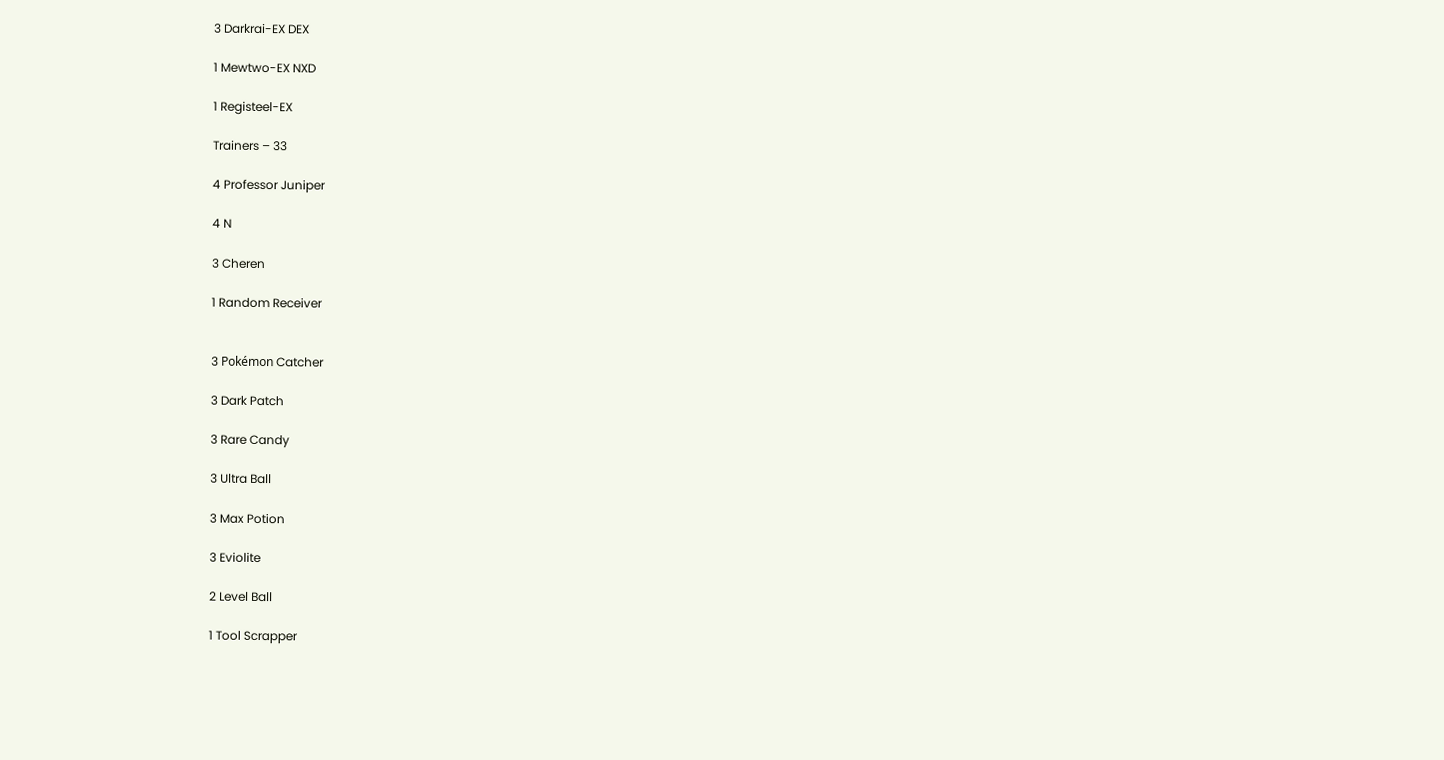3 Darkrai-EX DEX

1 Mewtwo-EX NXD

1 Registeel-EX

Trainers – 33

4 Professor Juniper

4 N

3 Cheren

1 Random Receiver


3 Pokémon Catcher

3 Dark Patch

3 Rare Candy

3 Ultra Ball

3 Max Potion

3 Eviolite

2 Level Ball

1 Tool Scrapper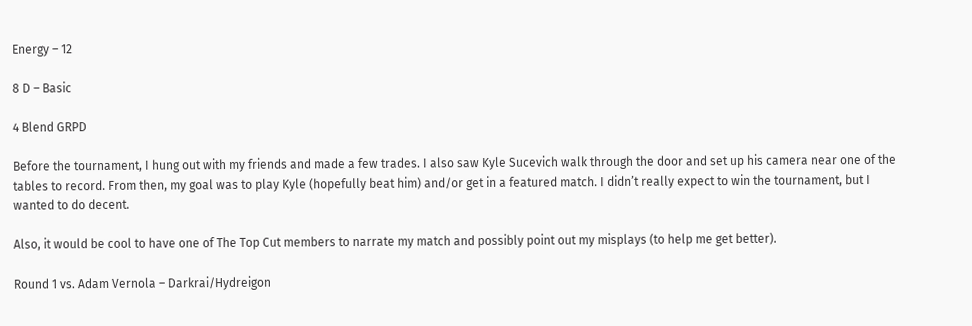Energy – 12

8 D – Basic

4 Blend GRPD

Before the tournament, I hung out with my friends and made a few trades. I also saw Kyle Sucevich walk through the door and set up his camera near one of the tables to record. From then, my goal was to play Kyle (hopefully beat him) and/or get in a featured match. I didn’t really expect to win the tournament, but I wanted to do decent.

Also, it would be cool to have one of The Top Cut members to narrate my match and possibly point out my misplays (to help me get better).

Round 1 vs. Adam Vernola – Darkrai/Hydreigon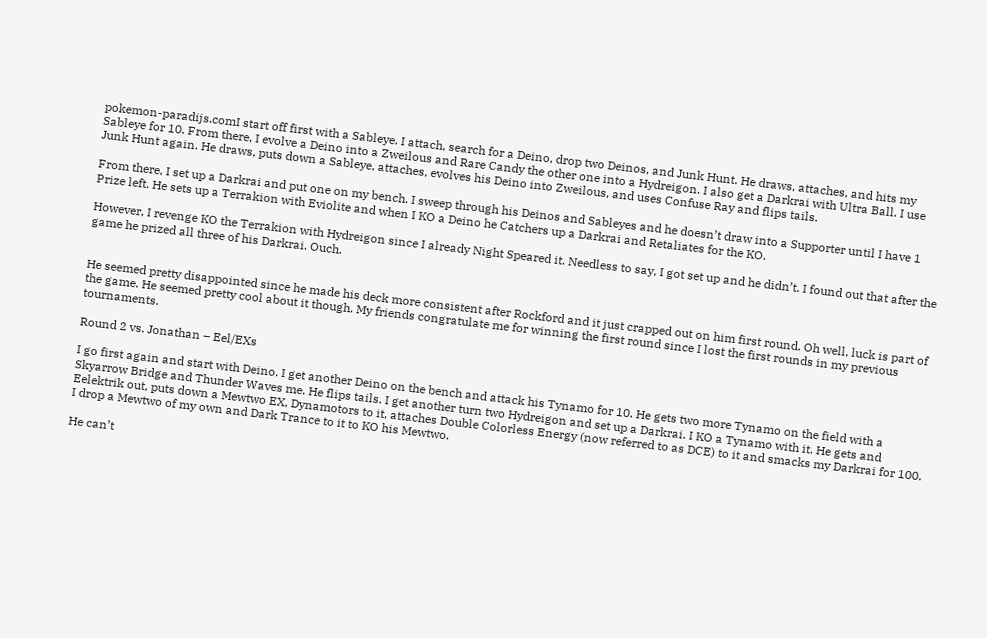pokemon-paradijs.comI start off first with a Sableye. I attach, search for a Deino, drop two Deinos, and Junk Hunt. He draws, attaches, and hits my Sableye for 10. From there, I evolve a Deino into a Zweilous and Rare Candy the other one into a Hydreigon. I also get a Darkrai with Ultra Ball. I use Junk Hunt again. He draws, puts down a Sableye, attaches, evolves his Deino into Zweilous, and uses Confuse Ray and flips tails.

From there, I set up a Darkrai and put one on my bench. I sweep through his Deinos and Sableyes and he doesn’t draw into a Supporter until I have 1 Prize left. He sets up a Terrakion with Eviolite and when I KO a Deino he Catchers up a Darkrai and Retaliates for the KO.

However, I revenge KO the Terrakion with Hydreigon since I already Night Speared it. Needless to say, I got set up and he didn’t. I found out that after the game he prized all three of his Darkrai. Ouch.


He seemed pretty disappointed since he made his deck more consistent after Rockford and it just crapped out on him first round. Oh well, luck is part of the game. He seemed pretty cool about it though. My friends congratulate me for winning the first round since I lost the first rounds in my previous tournaments.

Round 2 vs. Jonathan – Eel/EXs

I go first again and start with Deino. I get another Deino on the bench and attack his Tynamo for 10. He gets two more Tynamo on the field with a Skyarrow Bridge and Thunder Waves me. He flips tails. I get another turn two Hydreigon and set up a Darkrai. I KO a Tynamo with it. He gets and Eelektrik out, puts down a Mewtwo EX, Dynamotors to it, attaches Double Colorless Energy (now referred to as DCE) to it and smacks my Darkrai for 100. I drop a Mewtwo of my own and Dark Trance to it to KO his Mewtwo.

He can’t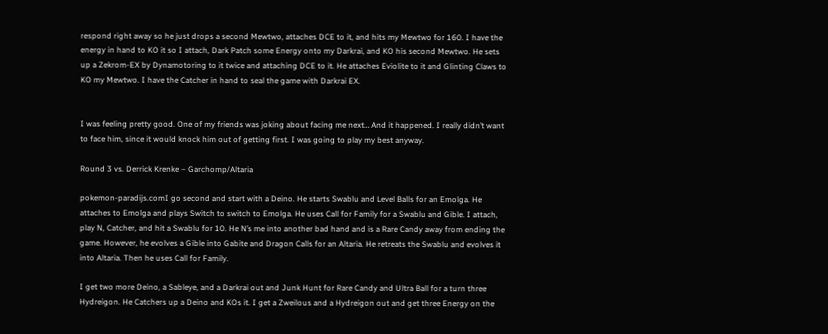respond right away so he just drops a second Mewtwo, attaches DCE to it, and hits my Mewtwo for 160. I have the energy in hand to KO it so I attach, Dark Patch some Energy onto my Darkrai, and KO his second Mewtwo. He sets up a Zekrom-EX by Dynamotoring to it twice and attaching DCE to it. He attaches Eviolite to it and Glinting Claws to KO my Mewtwo. I have the Catcher in hand to seal the game with Darkrai EX.


I was feeling pretty good. One of my friends was joking about facing me next… And it happened. I really didn’t want to face him, since it would knock him out of getting first. I was going to play my best anyway.

Round 3 vs. Derrick Krenke – Garchomp/Altaria

pokemon-paradijs.comI go second and start with a Deino. He starts Swablu and Level Balls for an Emolga. He attaches to Emolga and plays Switch to switch to Emolga. He uses Call for Family for a Swablu and Gible. I attach, play N, Catcher, and hit a Swablu for 10. He N’s me into another bad hand and is a Rare Candy away from ending the game. However, he evolves a Gible into Gabite and Dragon Calls for an Altaria. He retreats the Swablu and evolves it into Altaria. Then he uses Call for Family.

I get two more Deino, a Sableye, and a Darkrai out and Junk Hunt for Rare Candy and Ultra Ball for a turn three Hydreigon. He Catchers up a Deino and KOs it. I get a Zweilous and a Hydreigon out and get three Energy on the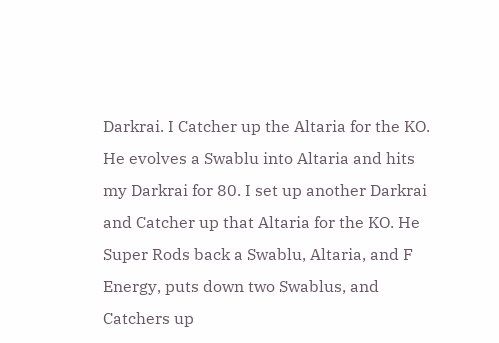Darkrai. I Catcher up the Altaria for the KO. He evolves a Swablu into Altaria and hits my Darkrai for 80. I set up another Darkrai and Catcher up that Altaria for the KO. He Super Rods back a Swablu, Altaria, and F Energy, puts down two Swablus, and Catchers up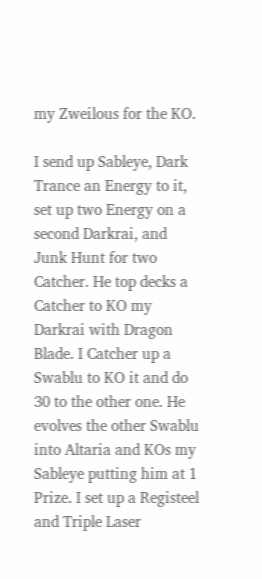my Zweilous for the KO.

I send up Sableye, Dark Trance an Energy to it, set up two Energy on a second Darkrai, and Junk Hunt for two Catcher. He top decks a Catcher to KO my Darkrai with Dragon Blade. I Catcher up a Swablu to KO it and do 30 to the other one. He evolves the other Swablu into Altaria and KOs my Sableye putting him at 1 Prize. I set up a Registeel and Triple Laser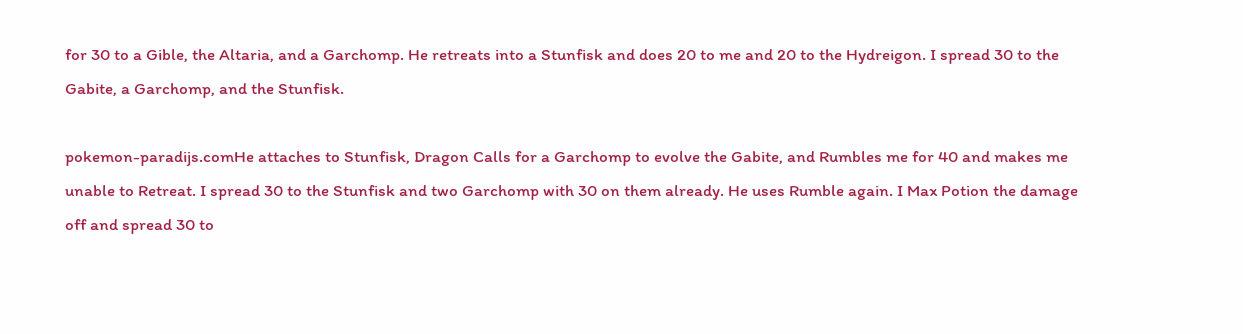for 30 to a Gible, the Altaria, and a Garchomp. He retreats into a Stunfisk and does 20 to me and 20 to the Hydreigon. I spread 30 to the Gabite, a Garchomp, and the Stunfisk.

pokemon-paradijs.comHe attaches to Stunfisk, Dragon Calls for a Garchomp to evolve the Gabite, and Rumbles me for 40 and makes me unable to Retreat. I spread 30 to the Stunfisk and two Garchomp with 30 on them already. He uses Rumble again. I Max Potion the damage off and spread 30 to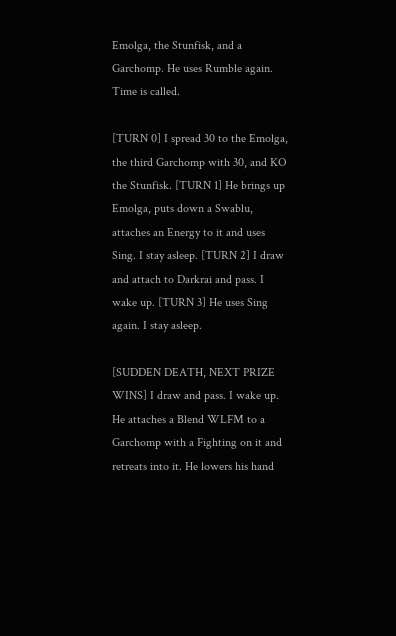Emolga, the Stunfisk, and a Garchomp. He uses Rumble again. Time is called.

[TURN 0] I spread 30 to the Emolga, the third Garchomp with 30, and KO the Stunfisk. [TURN 1] He brings up Emolga, puts down a Swablu, attaches an Energy to it and uses Sing. I stay asleep. [TURN 2] I draw and attach to Darkrai and pass. I wake up. [TURN 3] He uses Sing again. I stay asleep.

[SUDDEN DEATH, NEXT PRIZE WINS] I draw and pass. I wake up. He attaches a Blend WLFM to a Garchomp with a Fighting on it and retreats into it. He lowers his hand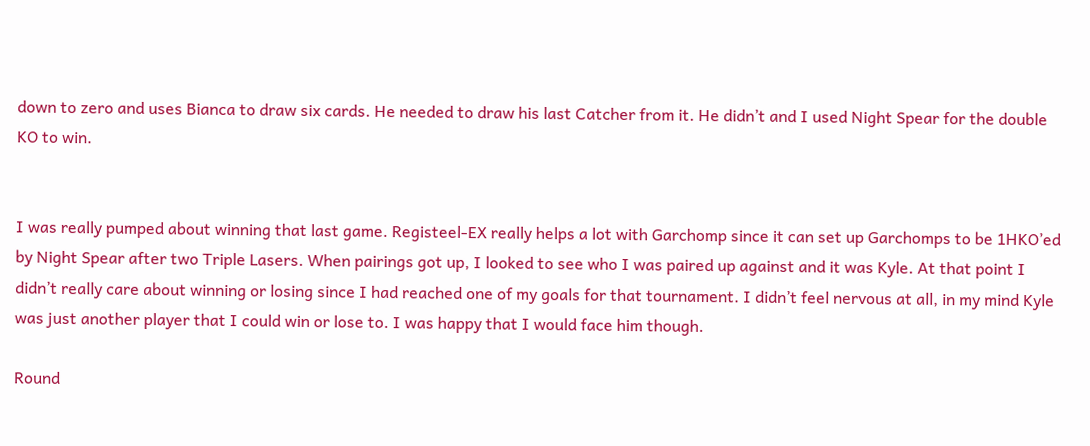down to zero and uses Bianca to draw six cards. He needed to draw his last Catcher from it. He didn’t and I used Night Spear for the double KO to win.


I was really pumped about winning that last game. Registeel-EX really helps a lot with Garchomp since it can set up Garchomps to be 1HKO’ed by Night Spear after two Triple Lasers. When pairings got up, I looked to see who I was paired up against and it was Kyle. At that point I didn’t really care about winning or losing since I had reached one of my goals for that tournament. I didn’t feel nervous at all, in my mind Kyle was just another player that I could win or lose to. I was happy that I would face him though.

Round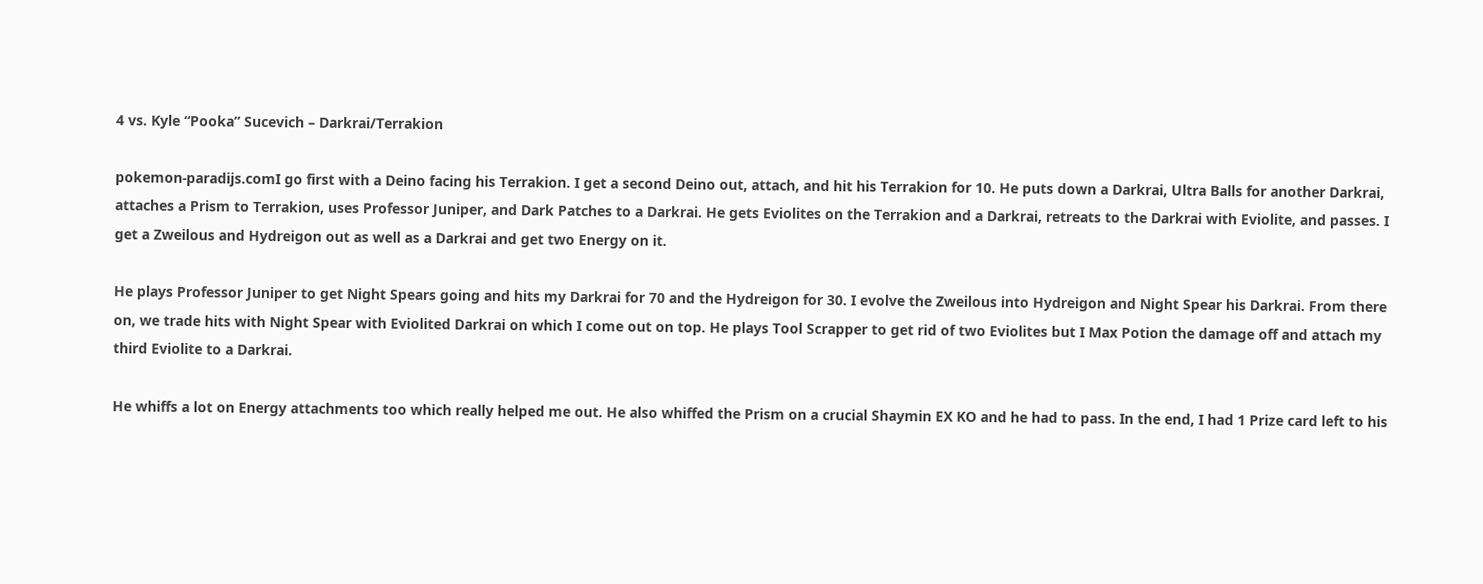4 vs. Kyle “Pooka” Sucevich – Darkrai/Terrakion

pokemon-paradijs.comI go first with a Deino facing his Terrakion. I get a second Deino out, attach, and hit his Terrakion for 10. He puts down a Darkrai, Ultra Balls for another Darkrai, attaches a Prism to Terrakion, uses Professor Juniper, and Dark Patches to a Darkrai. He gets Eviolites on the Terrakion and a Darkrai, retreats to the Darkrai with Eviolite, and passes. I get a Zweilous and Hydreigon out as well as a Darkrai and get two Energy on it.

He plays Professor Juniper to get Night Spears going and hits my Darkrai for 70 and the Hydreigon for 30. I evolve the Zweilous into Hydreigon and Night Spear his Darkrai. From there on, we trade hits with Night Spear with Eviolited Darkrai on which I come out on top. He plays Tool Scrapper to get rid of two Eviolites but I Max Potion the damage off and attach my third Eviolite to a Darkrai.

He whiffs a lot on Energy attachments too which really helped me out. He also whiffed the Prism on a crucial Shaymin EX KO and he had to pass. In the end, I had 1 Prize card left to his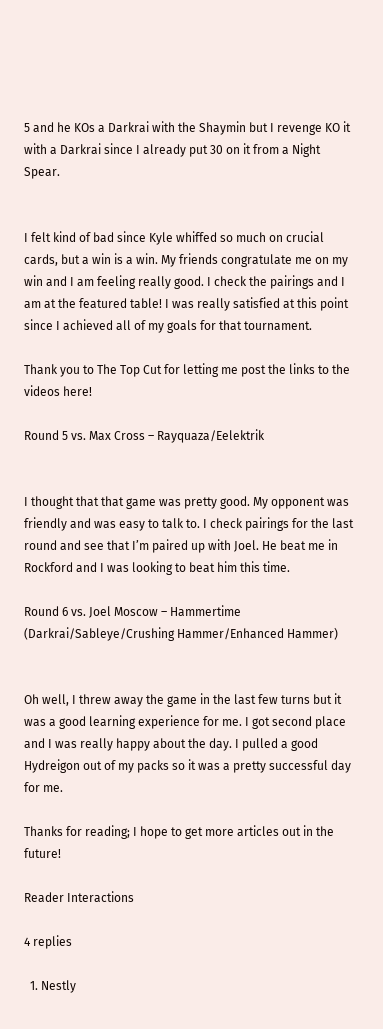5 and he KOs a Darkrai with the Shaymin but I revenge KO it with a Darkrai since I already put 30 on it from a Night Spear.


I felt kind of bad since Kyle whiffed so much on crucial cards, but a win is a win. My friends congratulate me on my win and I am feeling really good. I check the pairings and I am at the featured table! I was really satisfied at this point since I achieved all of my goals for that tournament.

Thank you to The Top Cut for letting me post the links to the videos here!

Round 5 vs. Max Cross – Rayquaza/Eelektrik


I thought that that game was pretty good. My opponent was friendly and was easy to talk to. I check pairings for the last round and see that I’m paired up with Joel. He beat me in Rockford and I was looking to beat him this time.

Round 6 vs. Joel Moscow – Hammertime (Darkrai/Sableye/Crushing Hammer/Enhanced Hammer)


Oh well, I threw away the game in the last few turns but it was a good learning experience for me. I got second place and I was really happy about the day. I pulled a good Hydreigon out of my packs so it was a pretty successful day for me.

Thanks for reading; I hope to get more articles out in the future!

Reader Interactions

4 replies

  1. Nestly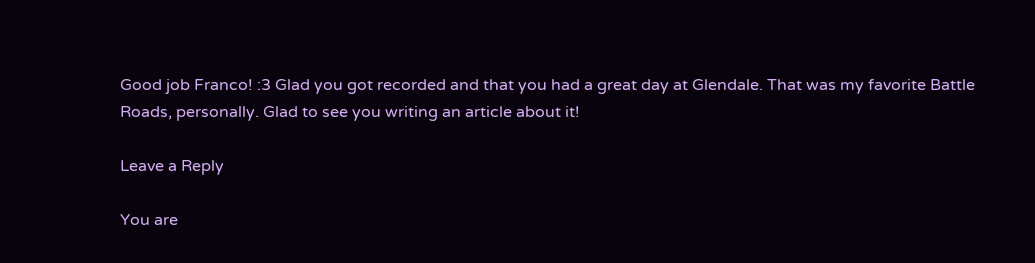Good job Franco! :3 Glad you got recorded and that you had a great day at Glendale. That was my favorite Battle Roads, personally. Glad to see you writing an article about it!

Leave a Reply

You are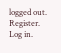logged out. Register. Log in.